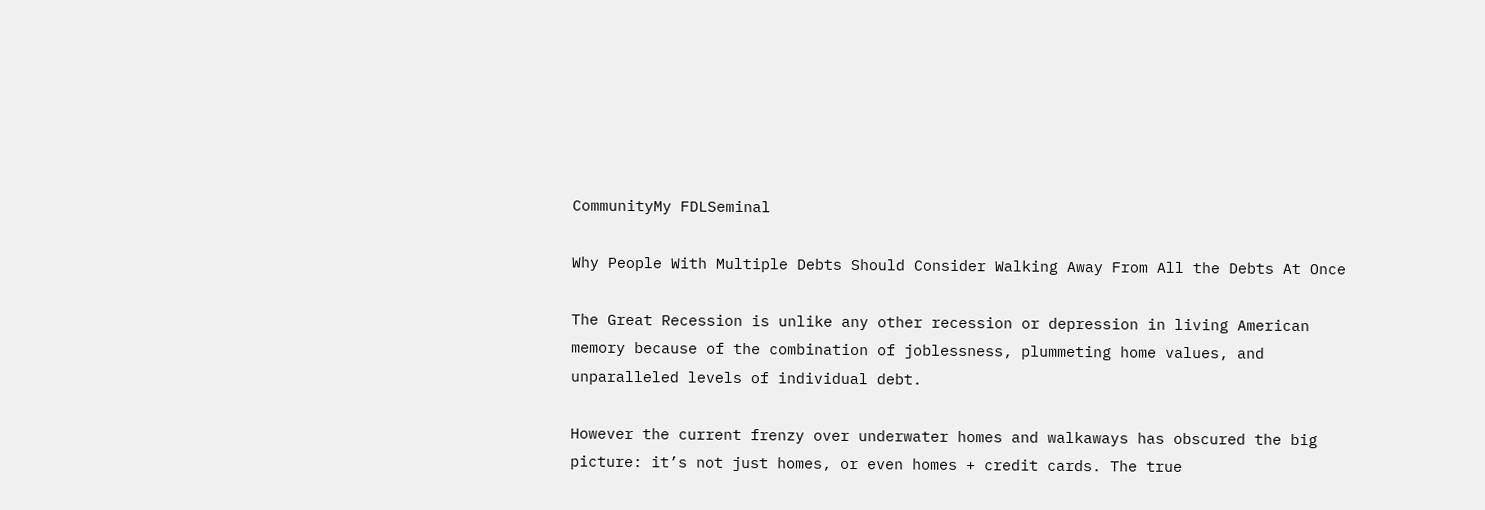CommunityMy FDLSeminal

Why People With Multiple Debts Should Consider Walking Away From All the Debts At Once

The Great Recession is unlike any other recession or depression in living American memory because of the combination of joblessness, plummeting home values, and unparalleled levels of individual debt.

However the current frenzy over underwater homes and walkaways has obscured the big picture: it’s not just homes, or even homes + credit cards. The true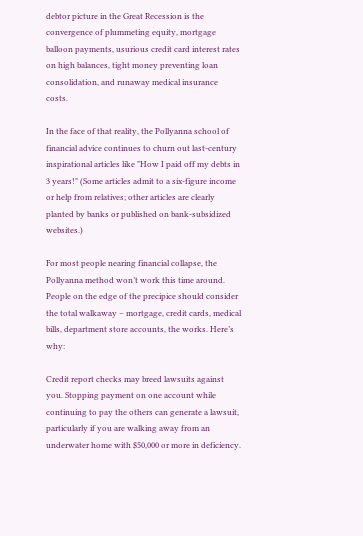debtor picture in the Great Recession is the convergence of plummeting equity, mortgage balloon payments, usurious credit card interest rates on high balances, tight money preventing loan consolidation, and runaway medical insurance costs.

In the face of that reality, the Pollyanna school of financial advice continues to churn out last-century inspirational articles like "How I paid off my debts in 3 years!" (Some articles admit to a six-figure income or help from relatives; other articles are clearly planted by banks or published on bank-subsidized websites.)

For most people nearing financial collapse, the Pollyanna method won’t work this time around. People on the edge of the precipice should consider the total walkaway – mortgage, credit cards, medical bills, department store accounts, the works. Here’s why:

Credit report checks may breed lawsuits against you. Stopping payment on one account while continuing to pay the others can generate a lawsuit, particularly if you are walking away from an underwater home with $50,000 or more in deficiency.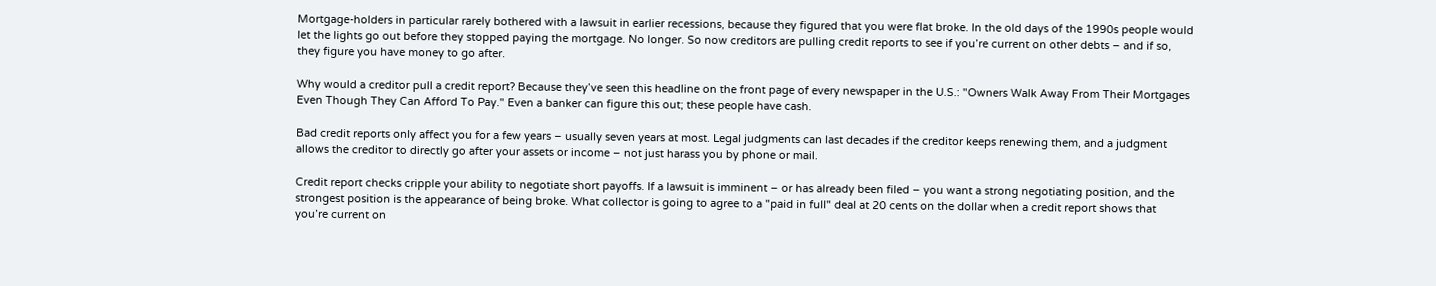Mortgage-holders in particular rarely bothered with a lawsuit in earlier recessions, because they figured that you were flat broke. In the old days of the 1990s people would let the lights go out before they stopped paying the mortgage. No longer. So now creditors are pulling credit reports to see if you’re current on other debts – and if so, they figure you have money to go after.

Why would a creditor pull a credit report? Because they’ve seen this headline on the front page of every newspaper in the U.S.: "Owners Walk Away From Their Mortgages Even Though They Can Afford To Pay." Even a banker can figure this out; these people have cash.

Bad credit reports only affect you for a few years – usually seven years at most. Legal judgments can last decades if the creditor keeps renewing them, and a judgment allows the creditor to directly go after your assets or income – not just harass you by phone or mail.

Credit report checks cripple your ability to negotiate short payoffs. If a lawsuit is imminent – or has already been filed – you want a strong negotiating position, and the strongest position is the appearance of being broke. What collector is going to agree to a "paid in full" deal at 20 cents on the dollar when a credit report shows that you’re current on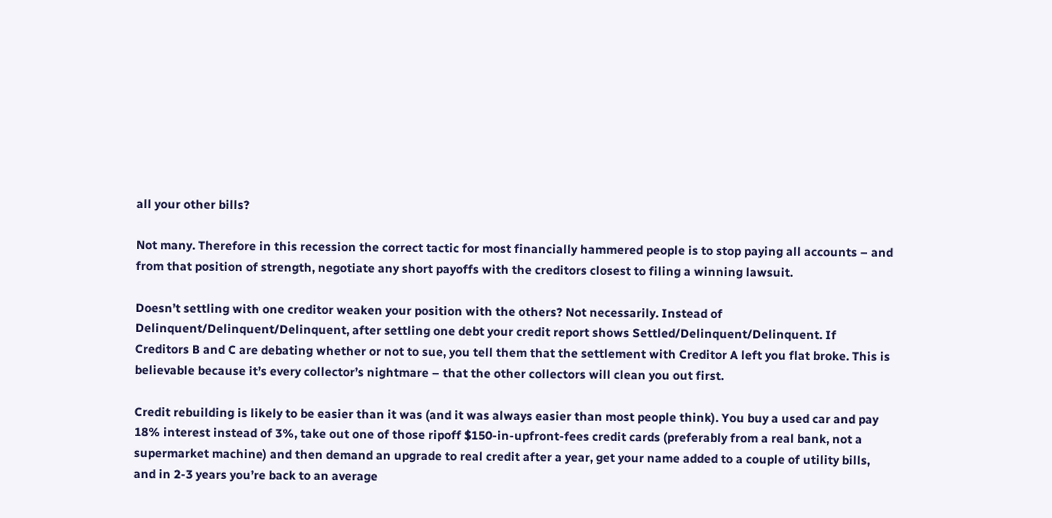all your other bills?

Not many. Therefore in this recession the correct tactic for most financially hammered people is to stop paying all accounts – and from that position of strength, negotiate any short payoffs with the creditors closest to filing a winning lawsuit.

Doesn’t settling with one creditor weaken your position with the others? Not necessarily. Instead of Delinquent/Delinquent/Delinquent, after settling one debt your credit report shows Settled/Delinquent/Delinquent. If Creditors B and C are debating whether or not to sue, you tell them that the settlement with Creditor A left you flat broke. This is believable because it’s every collector’s nightmare – that the other collectors will clean you out first.

Credit rebuilding is likely to be easier than it was (and it was always easier than most people think). You buy a used car and pay 18% interest instead of 3%, take out one of those ripoff $150-in-upfront-fees credit cards (preferably from a real bank, not a supermarket machine) and then demand an upgrade to real credit after a year, get your name added to a couple of utility bills, and in 2-3 years you’re back to an average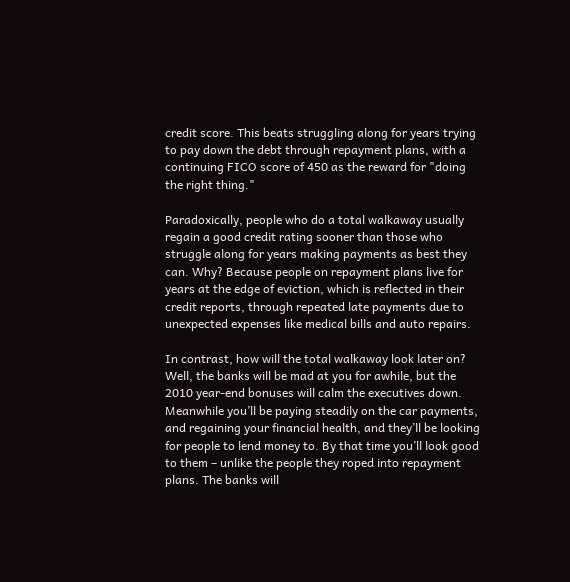credit score. This beats struggling along for years trying to pay down the debt through repayment plans, with a continuing FICO score of 450 as the reward for "doing the right thing."

Paradoxically, people who do a total walkaway usually regain a good credit rating sooner than those who struggle along for years making payments as best they can. Why? Because people on repayment plans live for years at the edge of eviction, which is reflected in their credit reports, through repeated late payments due to unexpected expenses like medical bills and auto repairs.

In contrast, how will the total walkaway look later on? Well, the banks will be mad at you for awhile, but the 2010 year-end bonuses will calm the executives down. Meanwhile you’ll be paying steadily on the car payments, and regaining your financial health, and they’ll be looking for people to lend money to. By that time you’ll look good to them – unlike the people they roped into repayment plans. The banks will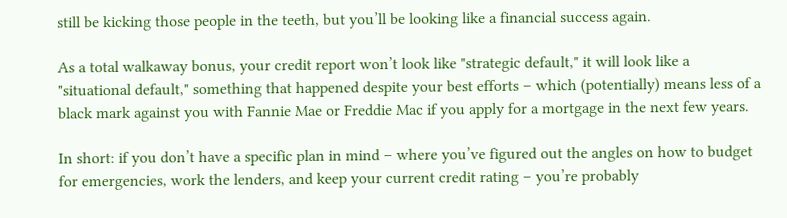still be kicking those people in the teeth, but you’ll be looking like a financial success again.

As a total walkaway bonus, your credit report won’t look like "strategic default," it will look like a "situational default," something that happened despite your best efforts – which (potentially) means less of a black mark against you with Fannie Mae or Freddie Mac if you apply for a mortgage in the next few years.

In short: if you don’t have a specific plan in mind – where you’ve figured out the angles on how to budget for emergencies, work the lenders, and keep your current credit rating – you’re probably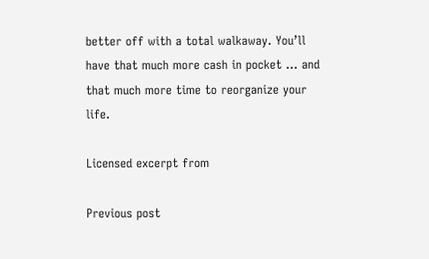better off with a total walkaway. You’ll have that much more cash in pocket … and that much more time to reorganize your life.

Licensed excerpt from

Previous post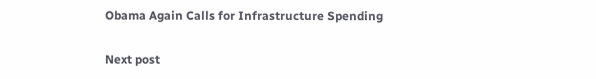Obama Again Calls for Infrastructure Spending

Next post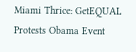Miami Thrice: GetEQUAL Protests Obama Event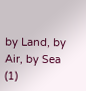by Land, by Air, by Sea (1)